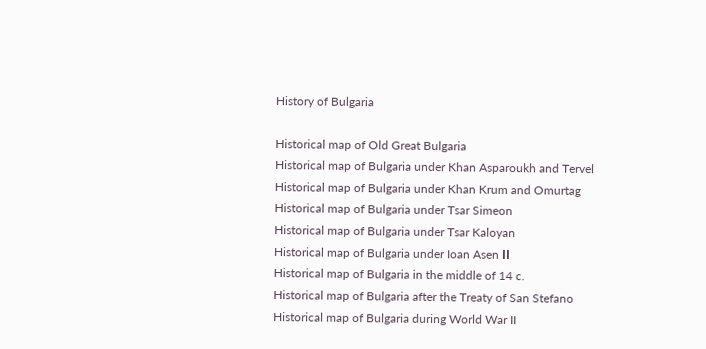History of Bulgaria

Historical map of Old Great Bulgaria
Historical map of Bulgaria under Khan Asparoukh and Tervel
Historical map of Bulgaria under Khan Krum and Omurtag
Historical map of Bulgaria under Tsar Simeon
Historical map of Bulgaria under Tsar Kaloyan
Historical map of Bulgaria under Ioan Asen ІІ
Historical map of Bulgaria in the middle of 14 c.
Historical map of Bulgaria after the Treaty of San Stefano
Historical map of Bulgaria during World War II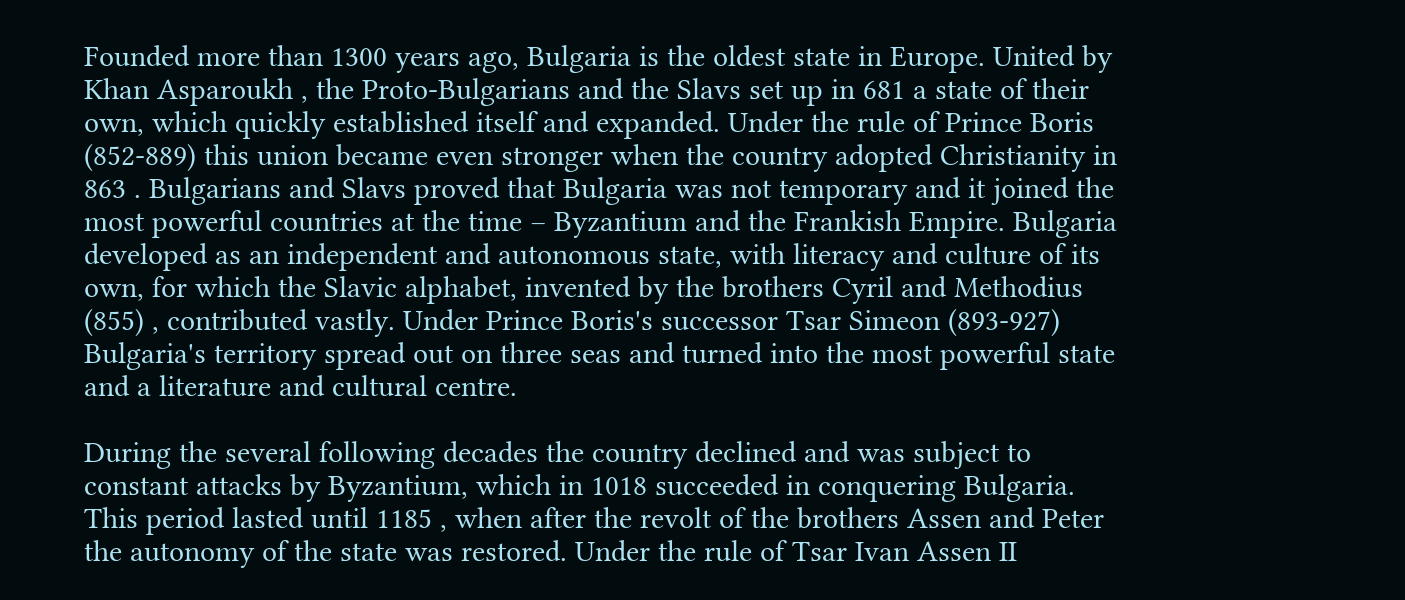Founded more than 1300 years ago, Bulgaria is the oldest state in Europe. United by Khan Asparoukh , the Proto-Bulgarians and the Slavs set up in 681 a state of their own, which quickly established itself and expanded. Under the rule of Prince Boris (852-889) this union became even stronger when the country adopted Christianity in 863 . Bulgarians and Slavs proved that Bulgaria was not temporary and it joined the most powerful countries at the time – Byzantium and the Frankish Empire. Bulgaria developed as an independent and autonomous state, with literacy and culture of its own, for which the Slavic alphabet, invented by the brothers Cyril and Methodius (855) , contributed vastly. Under Prince Boris's successor Tsar Simeon (893-927) Bulgaria's territory spread out on three seas and turned into the most powerful state and a literature and cultural centre.

During the several following decades the country declined and was subject to constant attacks by Byzantium, which in 1018 succeeded in conquering Bulgaria. This period lasted until 1185 , when after the revolt of the brothers Assen and Peter the autonomy of the state was restored. Under the rule of Tsar Ivan Assen II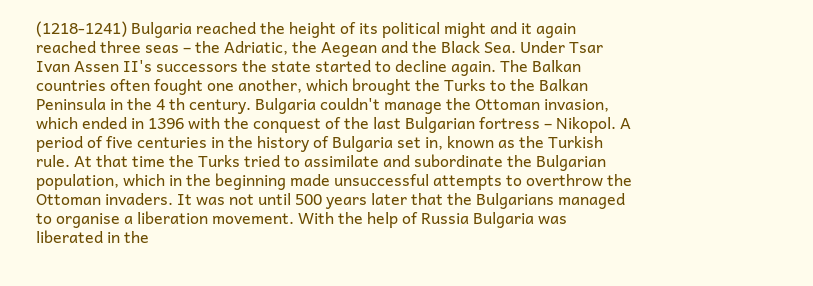(1218-1241) Bulgaria reached the height of its political might and it again reached three seas – the Adriatic, the Aegean and the Black Sea. Under Tsar Ivan Assen II's successors the state started to decline again. The Balkan countries often fought one another, which brought the Turks to the Balkan Peninsula in the 4 th century. Bulgaria couldn't manage the Ottoman invasion, which ended in 1396 with the conquest of the last Bulgarian fortress – Nikopol. A period of five centuries in the history of Bulgaria set in, known as the Turkish rule. At that time the Turks tried to assimilate and subordinate the Bulgarian population, which in the beginning made unsuccessful attempts to overthrow the Ottoman invaders. It was not until 500 years later that the Bulgarians managed to organise a liberation movement. With the help of Russia Bulgaria was liberated in the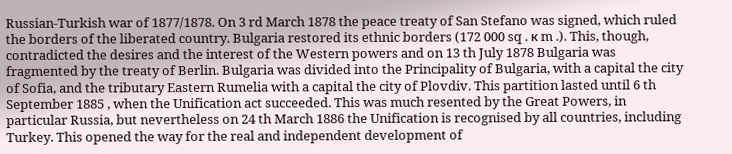Russian-Turkish war of 1877/1878. On 3 rd March 1878 the peace treaty of San Stefano was signed, which ruled the borders of the liberated country. Bulgaria restored its ethnic borders (172 000 sq . к m .). This, though, contradicted the desires and the interest of the Western powers and on 13 th July 1878 Bulgaria was fragmented by the treaty of Berlin. Bulgaria was divided into the Principality of Bulgaria, with a capital the city of Sofia, and the tributary Eastern Rumelia with a capital the city of Plovdiv. This partition lasted until 6 th September 1885 , when the Unification act succeeded. This was much resented by the Great Powers, in particular Russia, but nevertheless on 24 th March 1886 the Unification is recognised by all countries, including Turkey. This opened the way for the real and independent development of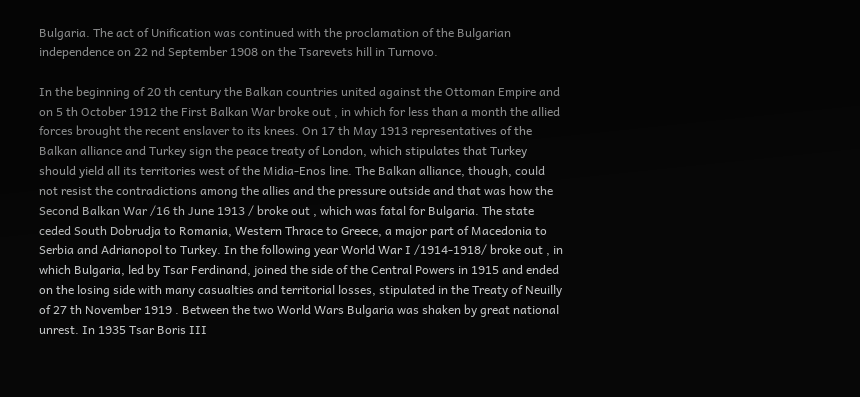Bulgaria. The act of Unification was continued with the proclamation of the Bulgarian independence on 22 nd September 1908 on the Tsarevets hill in Turnovo.

In the beginning of 20 th century the Balkan countries united against the Ottoman Empire and on 5 th October 1912 the First Balkan War broke out , in which for less than a month the allied forces brought the recent enslaver to its knees. On 17 th May 1913 representatives of the Balkan alliance and Turkey sign the peace treaty of London, which stipulates that Turkey should yield all its territories west of the Midia-Enos line. The Balkan alliance, though, could not resist the contradictions among the allies and the pressure outside and that was how the Second Balkan War /16 th June 1913 / broke out , which was fatal for Bulgaria. The state ceded South Dobrudja to Romania, Western Thrace to Greece, a major part of Macedonia to Serbia and Adrianopol to Turkey. In the following year World War I /1914-1918/ broke out , in which Bulgaria, led by Tsar Ferdinand, joined the side of the Central Powers in 1915 and ended on the losing side with many casualties and territorial losses, stipulated in the Treaty of Neuilly of 27 th November 1919 . Between the two World Wars Bulgaria was shaken by great national unrest. In 1935 Tsar Boris III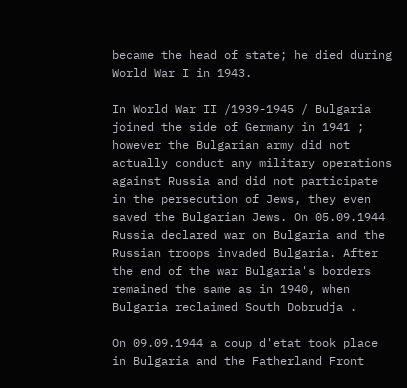became the head of state; he died during World War I in 1943.

In World War II /1939-1945 / Bulgaria joined the side of Germany in 1941 ; however the Bulgarian army did not actually conduct any military operations against Russia and did not participate in the persecution of Jews, they even saved the Bulgarian Jews. On 05.09.1944 Russia declared war on Bulgaria and the Russian troops invaded Bulgaria. After the end of the war Bulgaria's borders remained the same as in 1940, when Bulgaria reclaimed South Dobrudja .

On 09.09.1944 a coup d'etat took place in Bulgaria and the Fatherland Front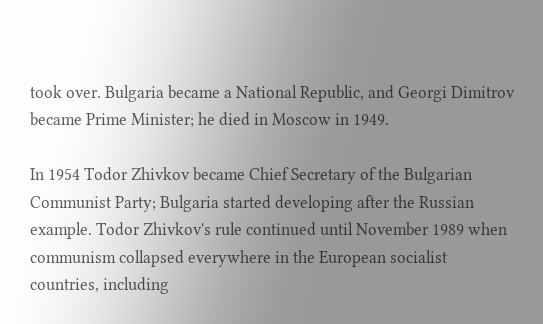took over. Bulgaria became a National Republic, and Georgi Dimitrov became Prime Minister; he died in Moscow in 1949.

In 1954 Todor Zhivkov became Chief Secretary of the Bulgarian Communist Party; Bulgaria started developing after the Russian example. Todor Zhivkov's rule continued until November 1989 when communism collapsed everywhere in the European socialist countries, including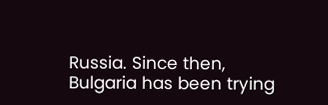Russia. Since then, Bulgaria has been trying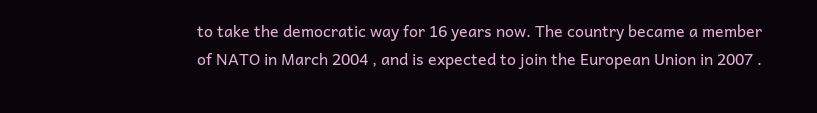to take the democratic way for 16 years now. The country became a member of NATO in March 2004 , and is expected to join the European Union in 2007 .